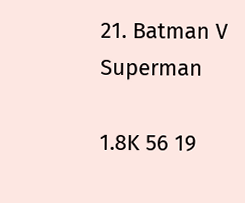21. Batman V Superman

1.8K 56 19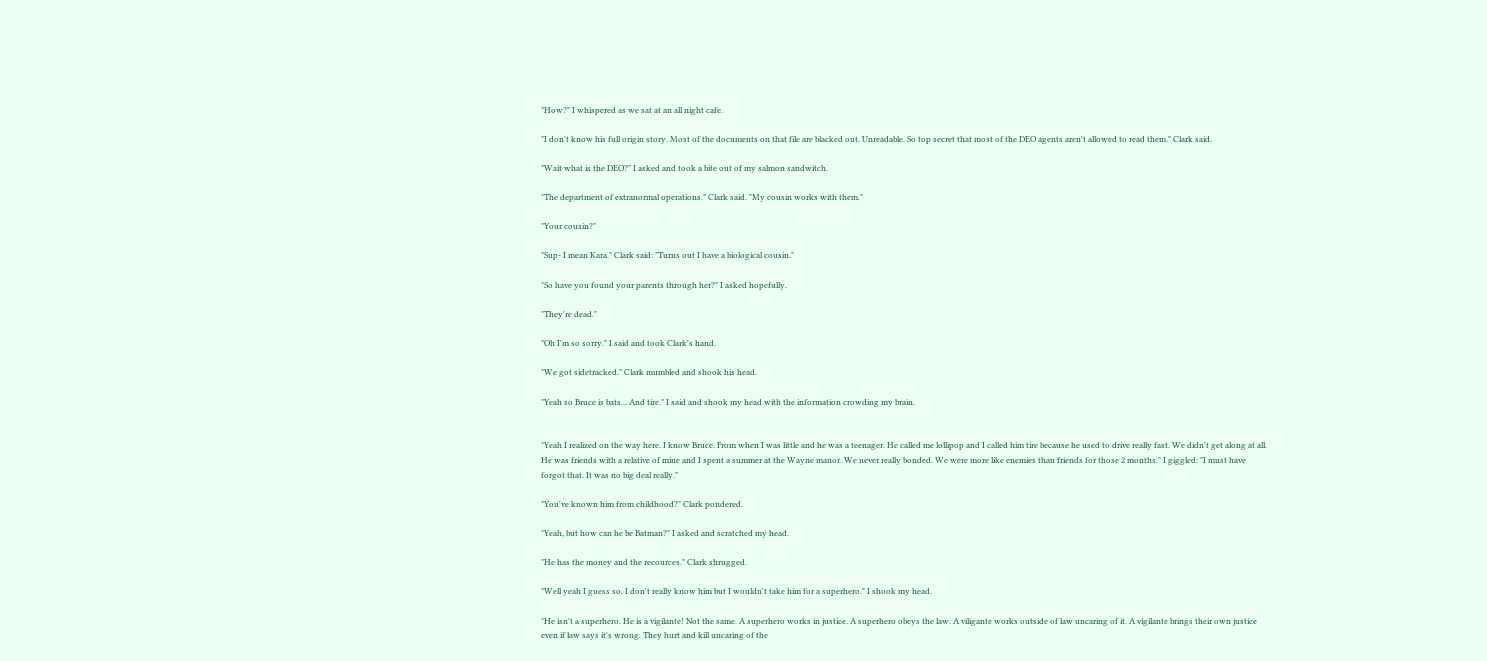"How?" I whispered as we sat at an all night cafe.

"I don't know his full origin story. Most of the documents on that file are blacked out. Unreadable. So top secret that most of the DEO agents aren't allowed to read them." Clark said.

"Wait what is the DEO?" I asked and took a bite out of my salmon sandwitch.

"The department of extranormal operations." Clark said. "My cousin works with them."

"Your cousin?"

"Sup- I mean Kara." Clark said: "Turns out I have a biological cousin."

"So have you found your parents through her?" I asked hopefully.

"They're dead."

"Oh I'm so sorry." I said and took Clark's hand.

"We got sidetracked." Clark mumbled and shook his head.

"Yeah so Bruce is bats... And tire." I said and shook my head with the information crowding my brain.


"Yeah I realized on the way here. I know Bruce. From when I was little and he was a teenager. He called me lollipop and I called him tire because he used to drive really fast. We didn't get along at all. He was friends with a relative of mine and I spent a summer at the Wayne manor. We never really bonded. We were more like enemies than friends for those 2 months." I giggled: "I must have forgot that. It was no big deal really."

"You've known him from childhood?" Clark pondered.

"Yeah, but how can he be Batman?" I asked and scratched my head.

"He has the money and the recources." Clark shrugged.

"Well yeah I guess so. I don't really know him but I wouldn't take him for a superhero." I shook my head.

"He isn't a superhero. He is a vigilante! Not the same. A superhero works in justice. A superhero obeys the law. A viligante works outside of law uncaring of it. A vigilante brings their own justice even if law says it's wrong. They hurt and kill uncaring of the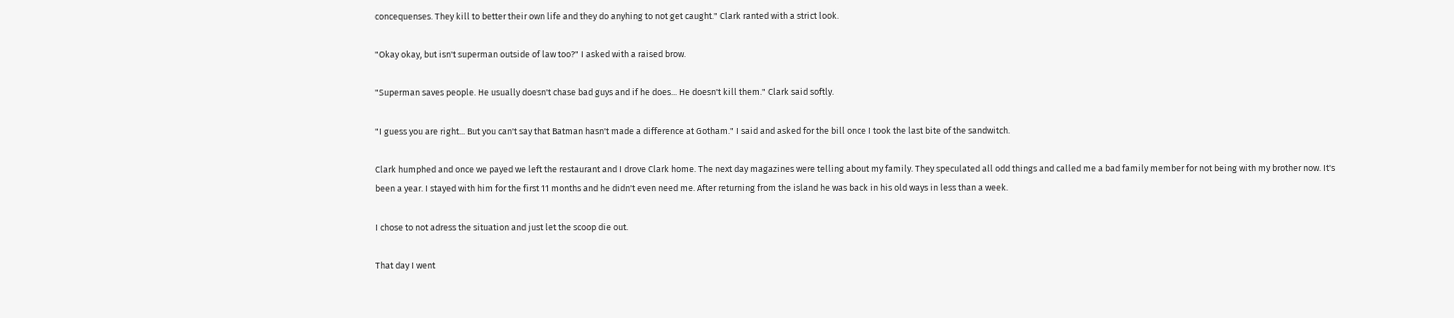concequenses. They kill to better their own life and they do anyhing to not get caught." Clark ranted with a strict look.

"Okay okay, but isn't superman outside of law too?" I asked with a raised brow.

"Superman saves people. He usually doesn't chase bad guys and if he does... He doesn't kill them." Clark said softly.

"I guess you are right... But you can't say that Batman hasn't made a difference at Gotham." I said and asked for the bill once I took the last bite of the sandwitch.

Clark humphed and once we payed we left the restaurant and I drove Clark home. The next day magazines were telling about my family. They speculated all odd things and called me a bad family member for not being with my brother now. It's been a year. I stayed with him for the first 11 months and he didn't even need me. After returning from the island he was back in his old ways in less than a week.

I chose to not adress the situation and just let the scoop die out.

That day I went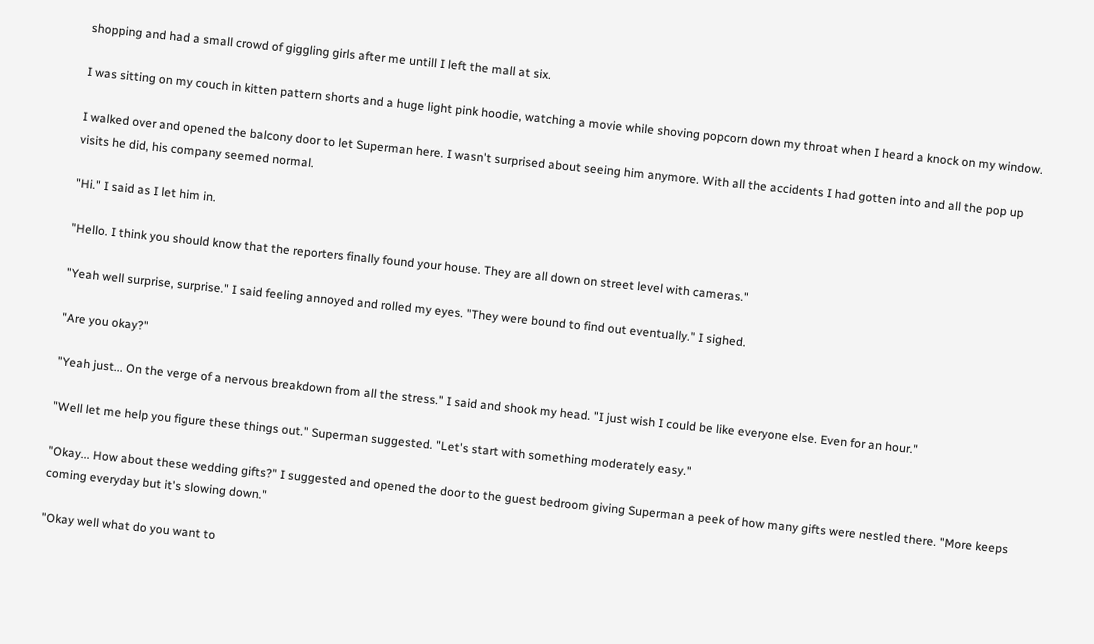shopping and had a small crowd of giggling girls after me untill I left the mall at six.

I was sitting on my couch in kitten pattern shorts and a huge light pink hoodie, watching a movie while shoving popcorn down my throat when I heard a knock on my window.

I walked over and opened the balcony door to let Superman here. I wasn't surprised about seeing him anymore. With all the accidents I had gotten into and all the pop up visits he did, his company seemed normal.

"Hi." I said as I let him in.

"Hello. I think you should know that the reporters finally found your house. They are all down on street level with cameras."

"Yeah well surprise, surprise." I said feeling annoyed and rolled my eyes. "They were bound to find out eventually." I sighed.

"Are you okay?"

"Yeah just... On the verge of a nervous breakdown from all the stress." I said and shook my head. "I just wish I could be like everyone else. Even for an hour."

"Well let me help you figure these things out." Superman suggested. "Let's start with something moderately easy."

"Okay... How about these wedding gifts?" I suggested and opened the door to the guest bedroom giving Superman a peek of how many gifts were nestled there. "More keeps coming everyday but it's slowing down."

"Okay well what do you want to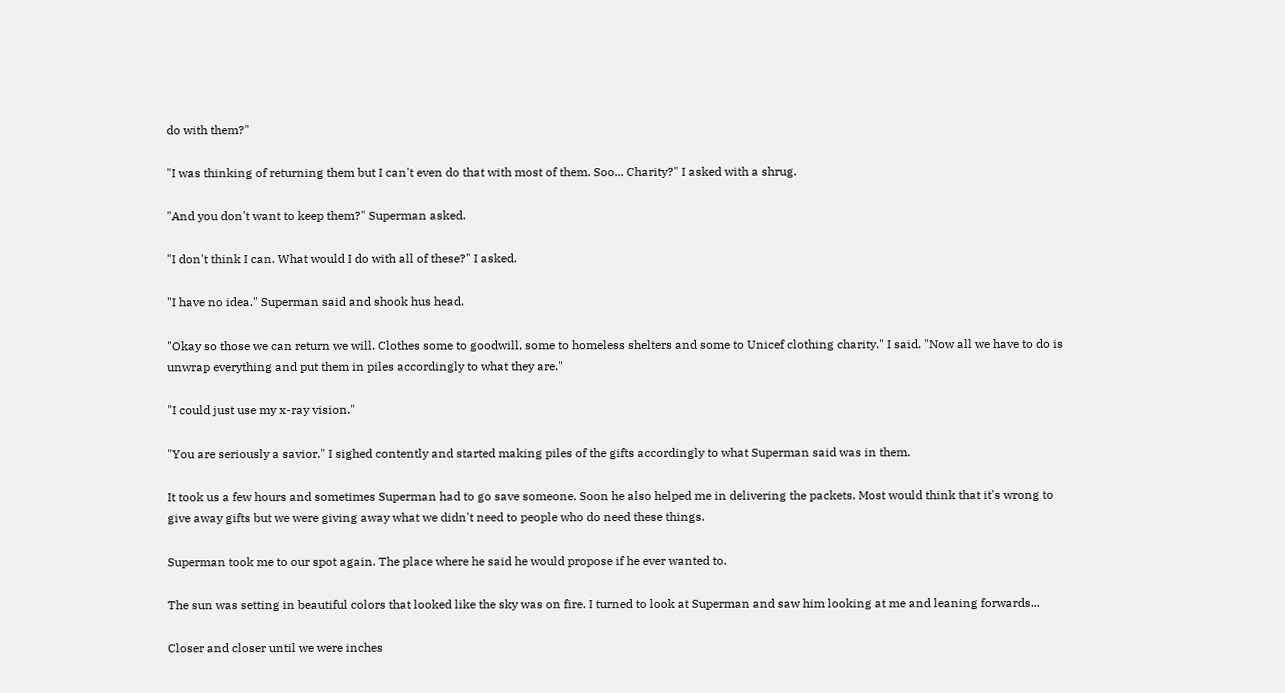do with them?"

"I was thinking of returning them but I can't even do that with most of them. Soo... Charity?" I asked with a shrug.

"And you don't want to keep them?" Superman asked.

"I don't think I can. What would I do with all of these?" I asked.

"I have no idea." Superman said and shook hus head.

"Okay so those we can return we will. Clothes some to goodwill, some to homeless shelters and some to Unicef clothing charity." I said. "Now all we have to do is unwrap everything and put them in piles accordingly to what they are."

"I could just use my x-ray vision."

"You are seriously a savior." I sighed contently and started making piles of the gifts accordingly to what Superman said was in them.

It took us a few hours and sometimes Superman had to go save someone. Soon he also helped me in delivering the packets. Most would think that it's wrong to give away gifts but we were giving away what we didn't need to people who do need these things.

Superman took me to our spot again. The place where he said he would propose if he ever wanted to.

The sun was setting in beautiful colors that looked like the sky was on fire. I turned to look at Superman and saw him looking at me and leaning forwards...

Closer and closer until we were inches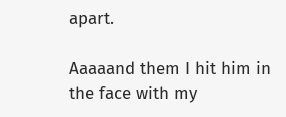apart.

Aaaaand them I hit him in the face with my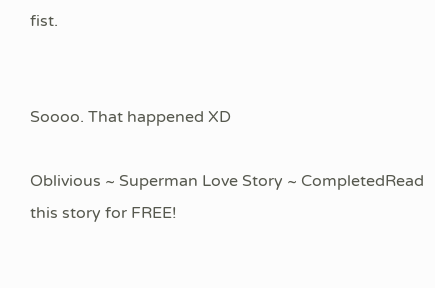fist.


Soooo. That happened XD

Oblivious ~ Superman Love Story ~ CompletedRead this story for FREE!